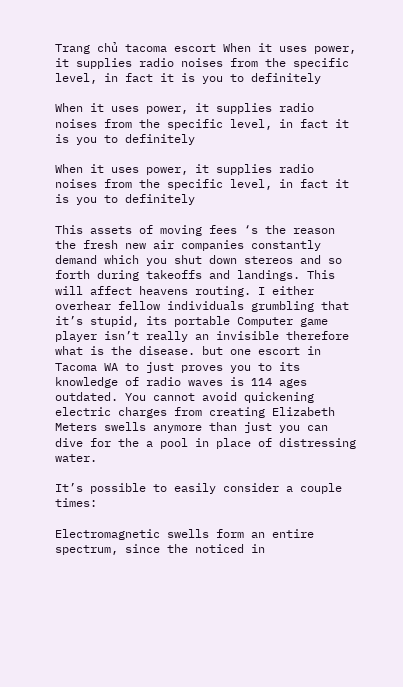Trang chủ tacoma escort When it uses power, it supplies radio noises from the specific level, in fact it is you to definitely

When it uses power, it supplies radio noises from the specific level, in fact it is you to definitely

When it uses power, it supplies radio noises from the specific level, in fact it is you to definitely

This assets of moving fees ‘s the reason the fresh new air companies constantly demand which you shut down stereos and so forth during takeoffs and landings. This will affect heavens routing. I either overhear fellow individuals grumbling that it’s stupid, its portable Computer game player isn’t really an invisible therefore what is the disease. but one escort in Tacoma WA to just proves you to its knowledge of radio waves is 114 ages outdated. You cannot avoid quickening electric charges from creating Elizabeth Meters swells anymore than just you can dive for the a pool in place of distressing water.

It’s possible to easily consider a couple times:

Electromagnetic swells form an entire spectrum, since the noticed in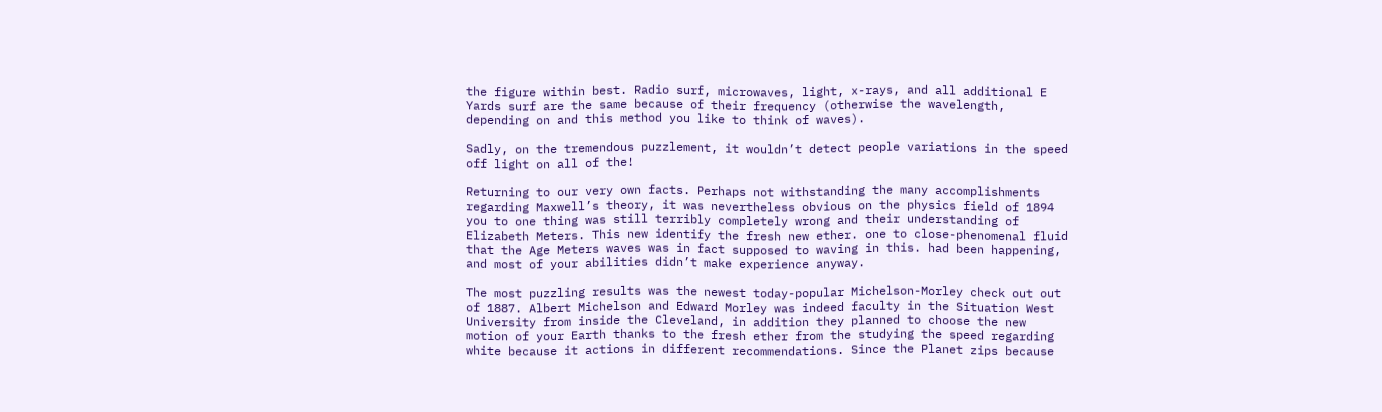the figure within best. Radio surf, microwaves, light, x-rays, and all additional E Yards surf are the same because of their frequency (otherwise the wavelength, depending on and this method you like to think of waves).

Sadly, on the tremendous puzzlement, it wouldn’t detect people variations in the speed off light on all of the!

Returning to our very own facts. Perhaps not withstanding the many accomplishments regarding Maxwell’s theory, it was nevertheless obvious on the physics field of 1894 you to one thing was still terribly completely wrong and their understanding of Elizabeth Meters. This new identify the fresh new ether. one to close-phenomenal fluid that the Age Meters waves was in fact supposed to waving in this. had been happening, and most of your abilities didn’t make experience anyway.

The most puzzling results was the newest today-popular Michelson-Morley check out out of 1887. Albert Michelson and Edward Morley was indeed faculty in the Situation West University from inside the Cleveland, in addition they planned to choose the new motion of your Earth thanks to the fresh ether from the studying the speed regarding white because it actions in different recommendations. Since the Planet zips because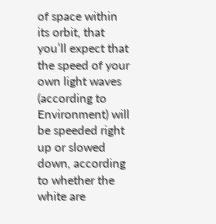of space within its orbit, that you’ll expect that the speed of your own light waves (according to Environment) will be speeded right up or slowed down, according to whether the white are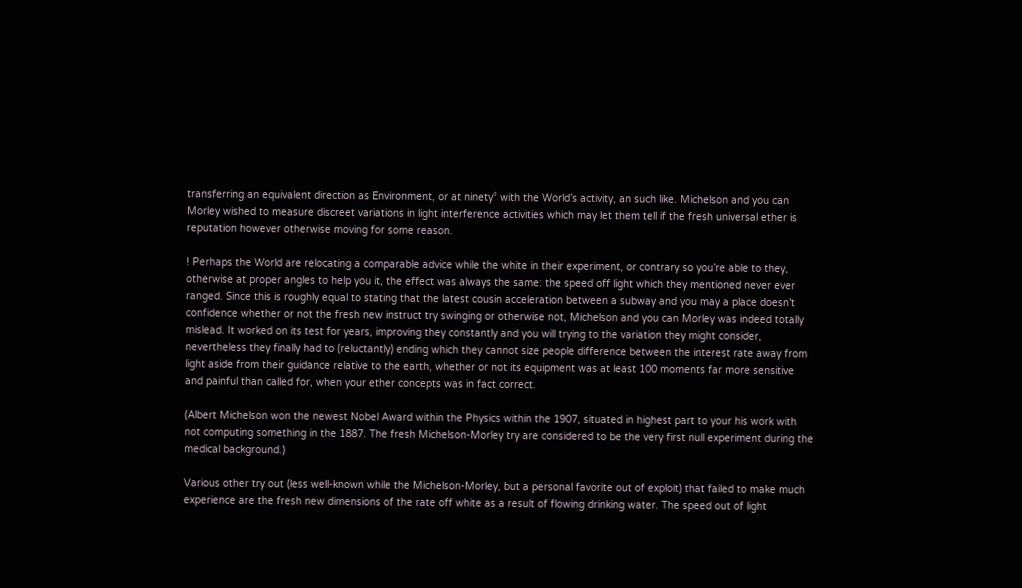transferring an equivalent direction as Environment, or at ninety° with the World’s activity, an such like. Michelson and you can Morley wished to measure discreet variations in light interference activities which may let them tell if the fresh universal ether is reputation however otherwise moving for some reason.

! Perhaps the World are relocating a comparable advice while the white in their experiment, or contrary so you’re able to they, otherwise at proper angles to help you it, the effect was always the same: the speed off light which they mentioned never ever ranged. Since this is roughly equal to stating that the latest cousin acceleration between a subway and you may a place doesn’t confidence whether or not the fresh new instruct try swinging or otherwise not, Michelson and you can Morley was indeed totally mislead. It worked on its test for years, improving they constantly and you will trying to the variation they might consider, nevertheless they finally had to (reluctantly) ending which they cannot size people difference between the interest rate away from light aside from their guidance relative to the earth, whether or not its equipment was at least 100 moments far more sensitive and painful than called for, when your ether concepts was in fact correct.

(Albert Michelson won the newest Nobel Award within the Physics within the 1907, situated in highest part to your his work with not computing something in the 1887. The fresh Michelson-Morley try are considered to be the very first null experiment during the medical background.)

Various other try out (less well-known while the Michelson-Morley, but a personal favorite out of exploit) that failed to make much experience are the fresh new dimensions of the rate off white as a result of flowing drinking water. The speed out of light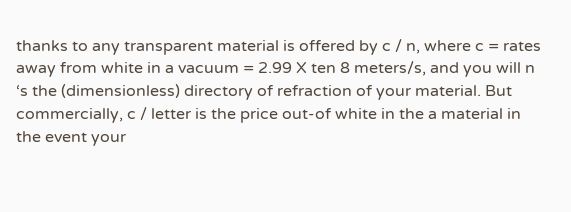thanks to any transparent material is offered by c / n, where c = rates away from white in a vacuum = 2.99 X ten 8 meters/s, and you will n ‘s the (dimensionless) directory of refraction of your material. But commercially, c / letter is the price out-of white in the a material in the event your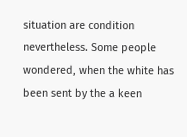situation are condition nevertheless. Some people wondered, when the white has been sent by the a keen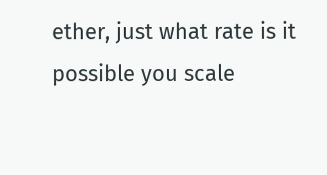ether, just what rate is it possible you scale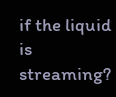if the liquid is streaming?